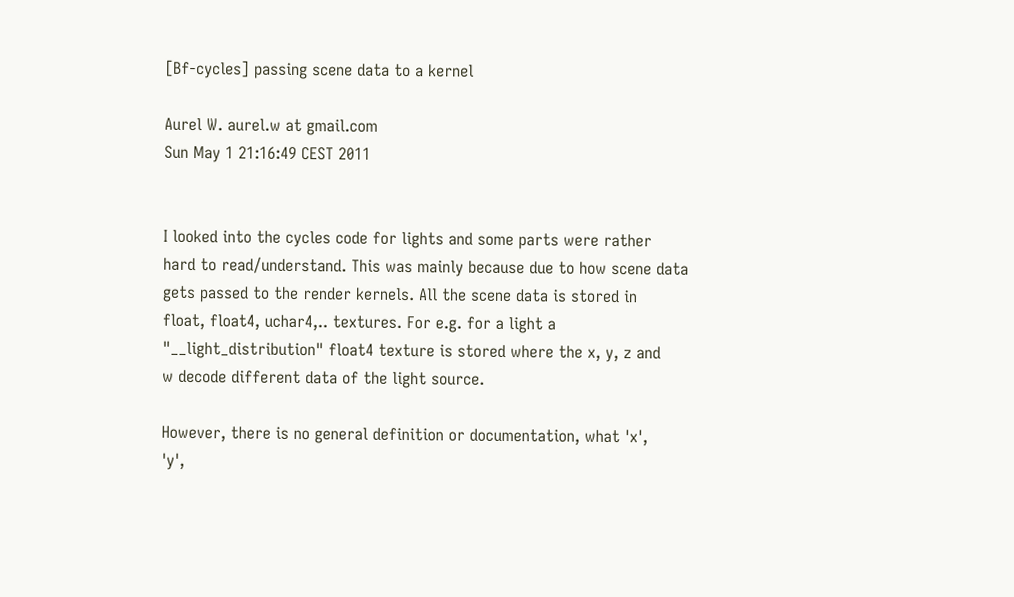[Bf-cycles] passing scene data to a kernel

Aurel W. aurel.w at gmail.com
Sun May 1 21:16:49 CEST 2011


I looked into the cycles code for lights and some parts were rather
hard to read/understand. This was mainly because due to how scene data
gets passed to the render kernels. All the scene data is stored in
float, float4, uchar4,.. textures. For e.g. for a light a
"__light_distribution" float4 texture is stored where the x, y, z and
w decode different data of the light source.

However, there is no general definition or documentation, what 'x',
'y',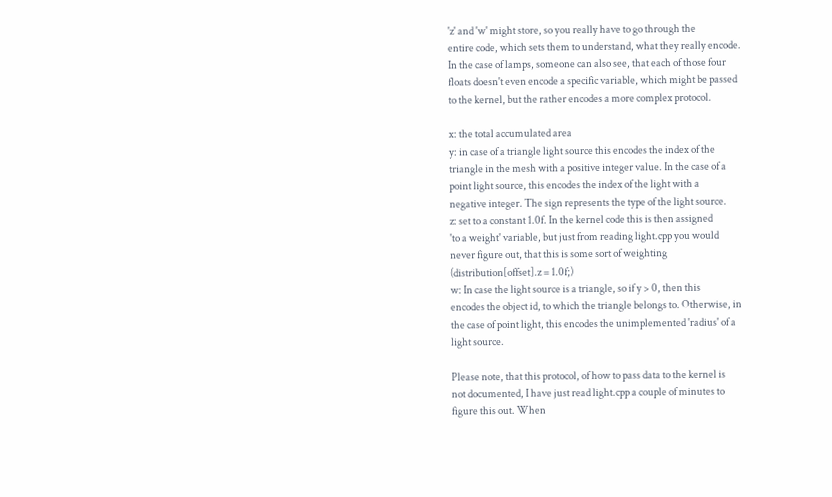'z' and 'w' might store, so you really have to go through the
entire code, which sets them to understand, what they really encode.
In the case of lamps, someone can also see, that each of those four
floats doesn't even encode a specific variable, which might be passed
to the kernel, but the rather encodes a more complex protocol.

x: the total accumulated area
y: in case of a triangle light source this encodes the index of the
triangle in the mesh with a positive integer value. In the case of a
point light source, this encodes the index of the light with a
negative integer. The sign represents the type of the light source.
z: set to a constant 1.0f. In the kernel code this is then assigned
'to a weight' variable, but just from reading light.cpp you would
never figure out, that this is some sort of weighting
(distribution[offset].z = 1.0f;)
w: In case the light source is a triangle, so if y > 0, then this
encodes the object id, to which the triangle belongs to. Otherwise, in
the case of point light, this encodes the unimplemented 'radius' of a
light source.

Please note, that this protocol, of how to pass data to the kernel is
not documented, I have just read light.cpp a couple of minutes to
figure this out. When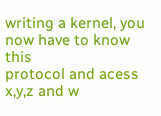writing a kernel, you now have to know this
protocol and acess x,y,z and w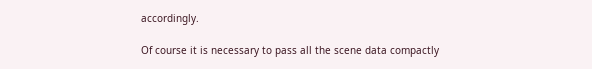accordingly.

Of course it is necessary to pass all the scene data compactly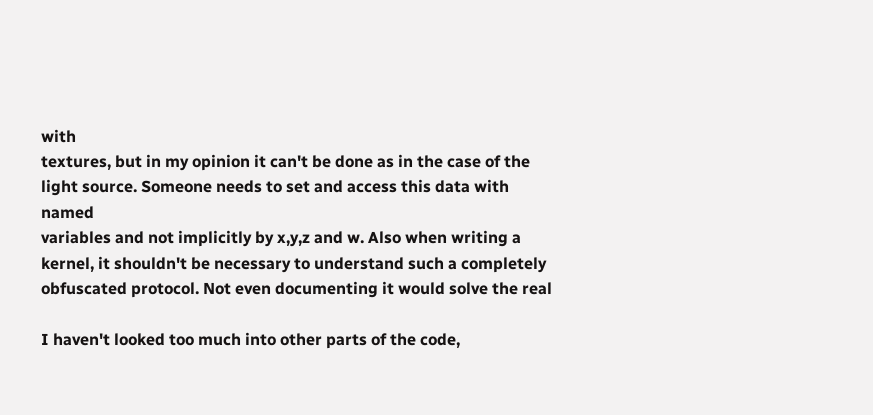with
textures, but in my opinion it can't be done as in the case of the
light source. Someone needs to set and access this data with named
variables and not implicitly by x,y,z and w. Also when writing a
kernel, it shouldn't be necessary to understand such a completely
obfuscated protocol. Not even documenting it would solve the real

I haven't looked too much into other parts of the code,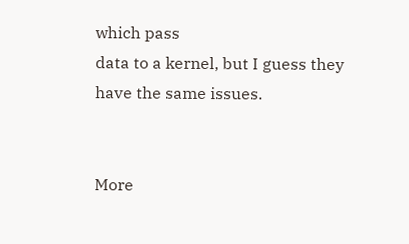which pass
data to a kernel, but I guess they have the same issues.


More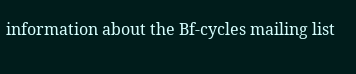information about the Bf-cycles mailing list